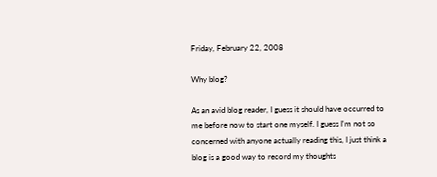Friday, February 22, 2008

Why blog?

As an avid blog reader, I guess it should have occurred to me before now to start one myself. I guess I'm not so concerned with anyone actually reading this, I just think a blog is a good way to record my thoughts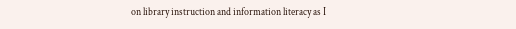on library instruction and information literacy as I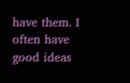have them. I often have good ideas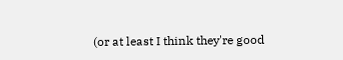(or at least I think they're good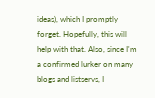ideas), which I promptly forget. Hopefully, this will help with that. Also, since I'm a confirmed lurker on many blogs and listservs, I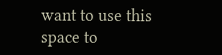want to use this space to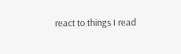react to things I read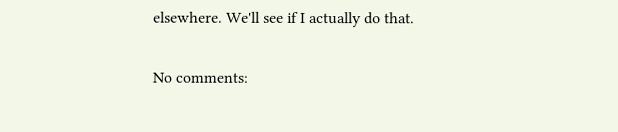elsewhere. We'll see if I actually do that.

No comments: